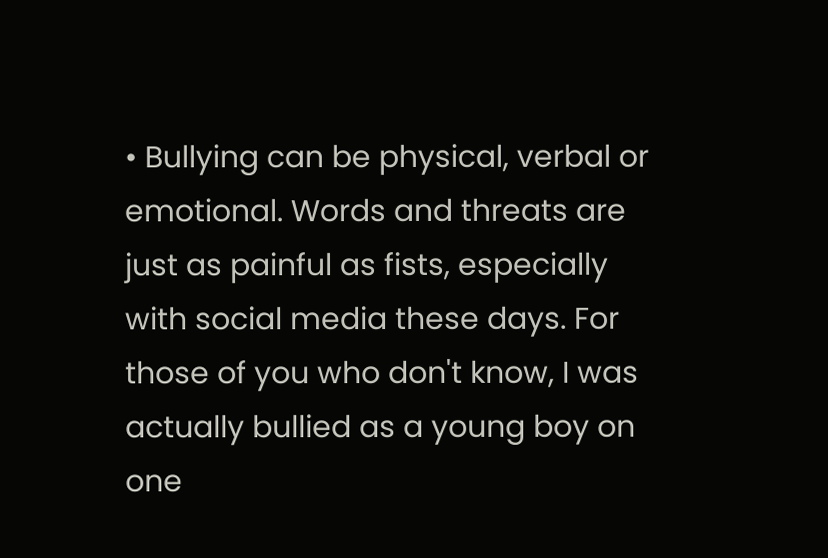• Bullying can be physical, verbal or emotional. Words and threats are just as painful as fists, especially with social media these days. For those of you who don't know, I was actually bullied as a young boy on one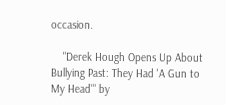occasion.

    "Derek Hough Opens Up About Bullying Past: They Had 'A Gun to My Head'" by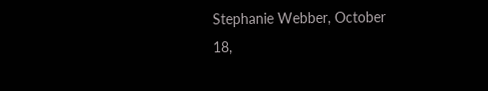Stephanie Webber, October 18,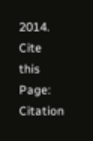2014.
Cite this Page: Citation